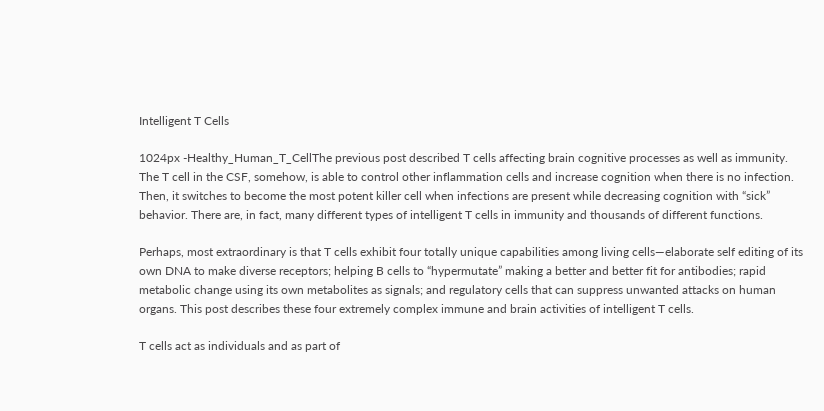Intelligent T Cells

1024px -Healthy_Human_T_CellThe previous post described T cells affecting brain cognitive processes as well as immunity. The T cell in the CSF, somehow, is able to control other inflammation cells and increase cognition when there is no infection. Then, it switches to become the most potent killer cell when infections are present while decreasing cognition with “sick” behavior. There are, in fact, many different types of intelligent T cells in immunity and thousands of different functions.

Perhaps, most extraordinary is that T cells exhibit four totally unique capabilities among living cells—elaborate self editing of its own DNA to make diverse receptors; helping B cells to “hypermutate” making a better and better fit for antibodies; rapid metabolic change using its own metabolites as signals; and regulatory cells that can suppress unwanted attacks on human organs. This post describes these four extremely complex immune and brain activities of intelligent T cells.

T cells act as individuals and as part of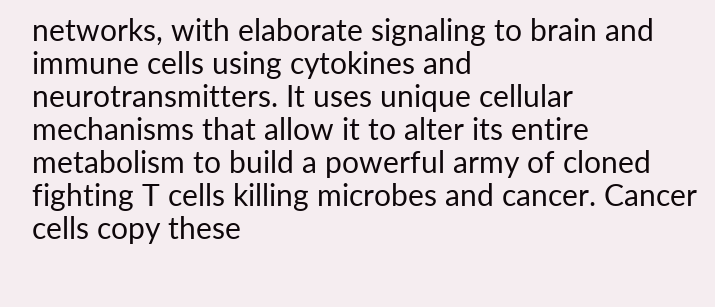networks, with elaborate signaling to brain and immune cells using cytokines and neurotransmitters. It uses unique cellular mechanisms that allow it to alter its entire metabolism to build a powerful army of cloned fighting T cells killing microbes and cancer. Cancer cells copy these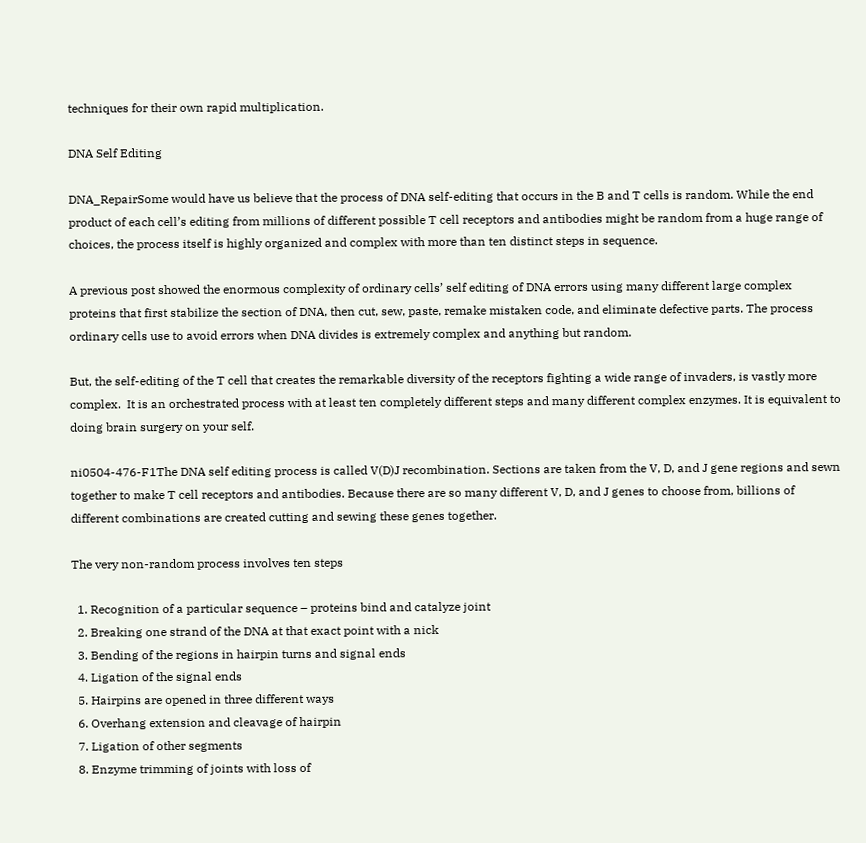techniques for their own rapid multiplication.

DNA Self Editing

DNA_RepairSome would have us believe that the process of DNA self-editing that occurs in the B and T cells is random. While the end product of each cell’s editing from millions of different possible T cell receptors and antibodies might be random from a huge range of choices, the process itself is highly organized and complex with more than ten distinct steps in sequence.

A previous post showed the enormous complexity of ordinary cells’ self editing of DNA errors using many different large complex proteins that first stabilize the section of DNA, then cut, sew, paste, remake mistaken code, and eliminate defective parts. The process ordinary cells use to avoid errors when DNA divides is extremely complex and anything but random.

But, the self-editing of the T cell that creates the remarkable diversity of the receptors fighting a wide range of invaders, is vastly more complex.  It is an orchestrated process with at least ten completely different steps and many different complex enzymes. It is equivalent to doing brain surgery on your self.

ni0504-476-F1The DNA self editing process is called V(D)J recombination. Sections are taken from the V, D, and J gene regions and sewn together to make T cell receptors and antibodies. Because there are so many different V, D, and J genes to choose from, billions of different combinations are created cutting and sewing these genes together.

The very non-random process involves ten steps

  1. Recognition of a particular sequence – proteins bind and catalyze joint
  2. Breaking one strand of the DNA at that exact point with a nick
  3. Bending of the regions in hairpin turns and signal ends
  4. Ligation of the signal ends
  5. Hairpins are opened in three different ways
  6. Overhang extension and cleavage of hairpin
  7. Ligation of other segments
  8. Enzyme trimming of joints with loss of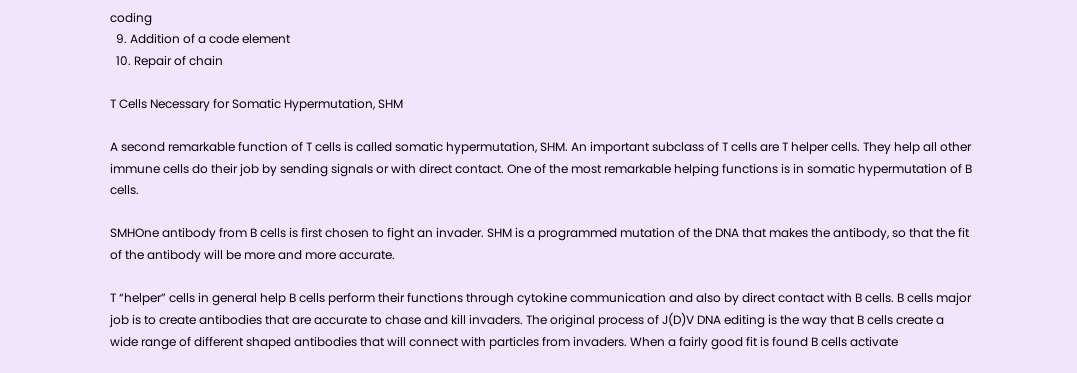coding
  9. Addition of a code element
  10. Repair of chain

T Cells Necessary for Somatic Hypermutation, SHM

A second remarkable function of T cells is called somatic hypermutation, SHM. An important subclass of T cells are T helper cells. They help all other immune cells do their job by sending signals or with direct contact. One of the most remarkable helping functions is in somatic hypermutation of B cells.

SMHOne antibody from B cells is first chosen to fight an invader. SHM is a programmed mutation of the DNA that makes the antibody, so that the fit of the antibody will be more and more accurate.

T “helper” cells in general help B cells perform their functions through cytokine communication and also by direct contact with B cells. B cells major job is to create antibodies that are accurate to chase and kill invaders. The original process of J(D)V DNA editing is the way that B cells create a wide range of different shaped antibodies that will connect with particles from invaders. When a fairly good fit is found B cells activate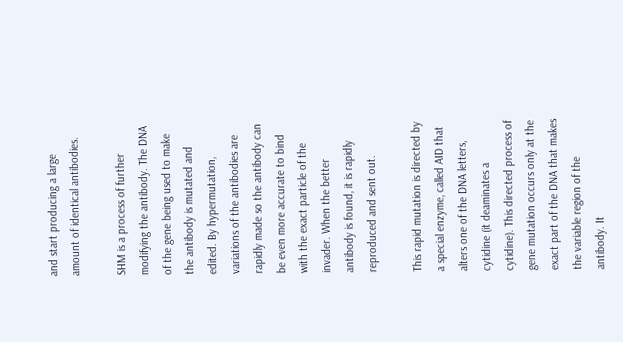and start producing a large amount of identical antibodies.

SHM is a process of further modifying the antibody. The DNA of the gene being used to make the antibody is mutated and edited. By hypermutation, variations of the antibodies are rapidly made so the antibody can be even more accurate to bind with the exact particle of the invader. When the better antibody is found, it is rapidly reproduced and sent out.

This rapid mutation is directed by a special enzyme, called AID that alters one of the DNA letters, cytidine (it deaminates a cytidine). This directed process of gene mutation occurs only at the exact part of the DNA that makes the variable region of the antibody. It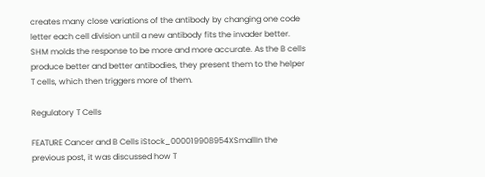creates many close variations of the antibody by changing one code letter each cell division until a new antibody fits the invader better. SHM molds the response to be more and more accurate. As the B cells produce better and better antibodies, they present them to the helper T cells, which then triggers more of them.

Regulatory T Cells

FEATURE Cancer and B Cells iStock_000019908954XSmallIn the previous post, it was discussed how T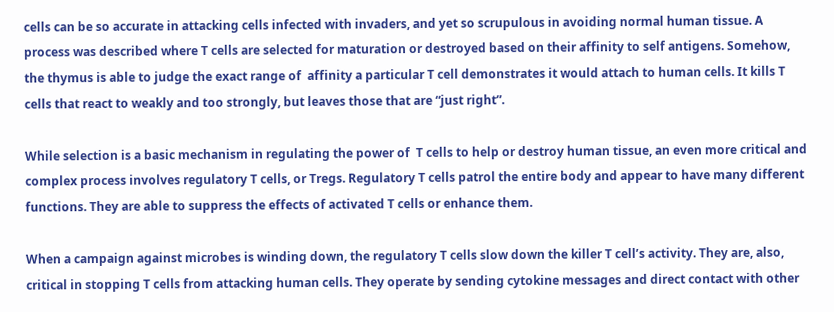cells can be so accurate in attacking cells infected with invaders, and yet so scrupulous in avoiding normal human tissue. A process was described where T cells are selected for maturation or destroyed based on their affinity to self antigens. Somehow, the thymus is able to judge the exact range of  affinity a particular T cell demonstrates it would attach to human cells. It kills T cells that react to weakly and too strongly, but leaves those that are “just right”.

While selection is a basic mechanism in regulating the power of  T cells to help or destroy human tissue, an even more critical and complex process involves regulatory T cells, or Tregs. Regulatory T cells patrol the entire body and appear to have many different functions. They are able to suppress the effects of activated T cells or enhance them.

When a campaign against microbes is winding down, the regulatory T cells slow down the killer T cell’s activity. They are, also, critical in stopping T cells from attacking human cells. They operate by sending cytokine messages and direct contact with other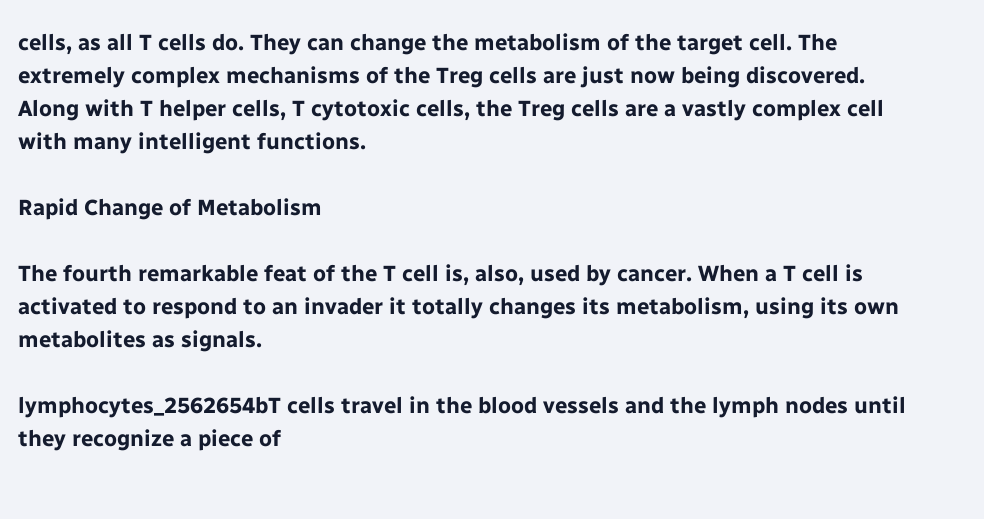cells, as all T cells do. They can change the metabolism of the target cell. The extremely complex mechanisms of the Treg cells are just now being discovered. Along with T helper cells, T cytotoxic cells, the Treg cells are a vastly complex cell with many intelligent functions.

Rapid Change of Metabolism

The fourth remarkable feat of the T cell is, also, used by cancer. When a T cell is activated to respond to an invader it totally changes its metabolism, using its own metabolites as signals.

lymphocytes_2562654bT cells travel in the blood vessels and the lymph nodes until they recognize a piece of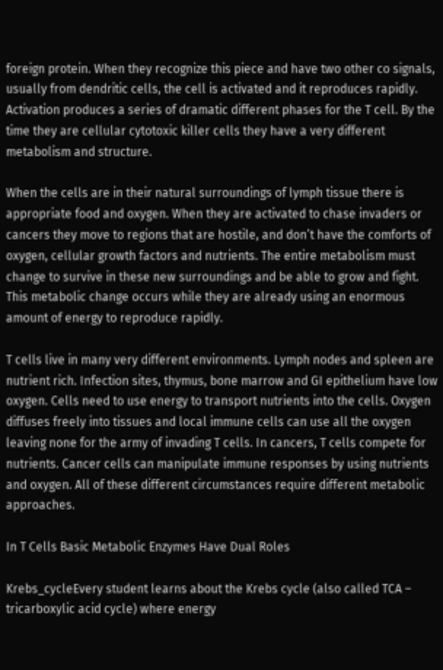foreign protein. When they recognize this piece and have two other co signals, usually from dendritic cells, the cell is activated and it reproduces rapidly. Activation produces a series of dramatic different phases for the T cell. By the time they are cellular cytotoxic killer cells they have a very different metabolism and structure.

When the cells are in their natural surroundings of lymph tissue there is appropriate food and oxygen. When they are activated to chase invaders or cancers they move to regions that are hostile, and don’t have the comforts of oxygen, cellular growth factors and nutrients. The entire metabolism must change to survive in these new surroundings and be able to grow and fight. This metabolic change occurs while they are already using an enormous amount of energy to reproduce rapidly.

T cells live in many very different environments. Lymph nodes and spleen are nutrient rich. Infection sites, thymus, bone marrow and GI epithelium have low oxygen. Cells need to use energy to transport nutrients into the cells. Oxygen diffuses freely into tissues and local immune cells can use all the oxygen leaving none for the army of invading T cells. In cancers, T cells compete for nutrients. Cancer cells can manipulate immune responses by using nutrients and oxygen. All of these different circumstances require different metabolic approaches.

In T Cells Basic Metabolic Enzymes Have Dual Roles

Krebs_cycleEvery student learns about the Krebs cycle (also called TCA – tricarboxylic acid cycle) where energy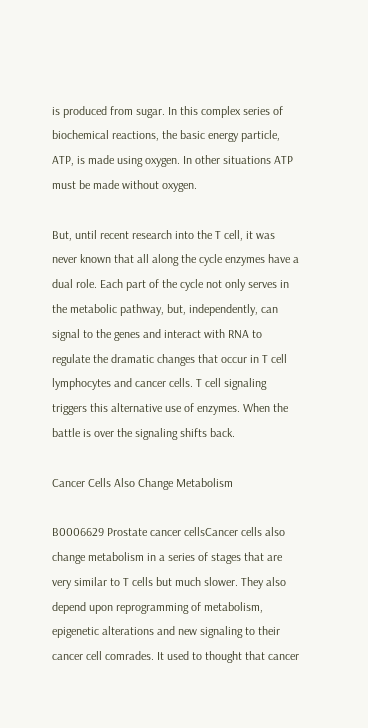is produced from sugar. In this complex series of biochemical reactions, the basic energy particle, ATP, is made using oxygen. In other situations ATP must be made without oxygen.

But, until recent research into the T cell, it was never known that all along the cycle enzymes have a dual role. Each part of the cycle not only serves in the metabolic pathway, but, independently, can signal to the genes and interact with RNA to regulate the dramatic changes that occur in T cell lymphocytes and cancer cells. T cell signaling triggers this alternative use of enzymes. When the battle is over the signaling shifts back.

Cancer Cells Also Change Metabolism

B0006629 Prostate cancer cellsCancer cells also change metabolism in a series of stages that are very similar to T cells but much slower. They also depend upon reprogramming of metabolism, epigenetic alterations and new signaling to their cancer cell comrades. It used to thought that cancer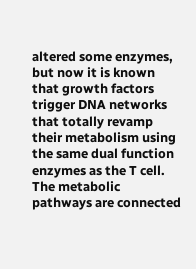altered some enzymes, but now it is known that growth factors trigger DNA networks that totally revamp their metabolism using the same dual function enzymes as the T cell. The metabolic pathways are connected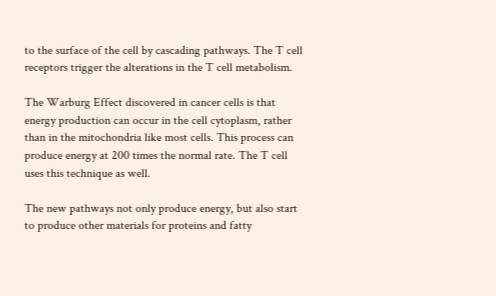to the surface of the cell by cascading pathways. The T cell receptors trigger the alterations in the T cell metabolism.

The Warburg Effect discovered in cancer cells is that energy production can occur in the cell cytoplasm, rather than in the mitochondria like most cells. This process can produce energy at 200 times the normal rate. The T cell uses this technique as well.

The new pathways not only produce energy, but also start to produce other materials for proteins and fatty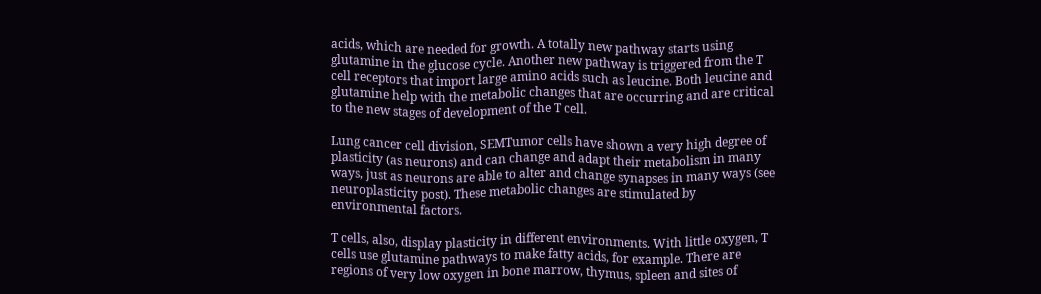acids, which are needed for growth. A totally new pathway starts using glutamine in the glucose cycle. Another new pathway is triggered from the T cell receptors that import large amino acids such as leucine. Both leucine and glutamine help with the metabolic changes that are occurring and are critical to the new stages of development of the T cell.

Lung cancer cell division, SEMTumor cells have shown a very high degree of plasticity (as neurons) and can change and adapt their metabolism in many ways, just as neurons are able to alter and change synapses in many ways (see neuroplasticity post). These metabolic changes are stimulated by environmental factors.

T cells, also, display plasticity in different environments. With little oxygen, T cells use glutamine pathways to make fatty acids, for example. There are regions of very low oxygen in bone marrow, thymus, spleen and sites of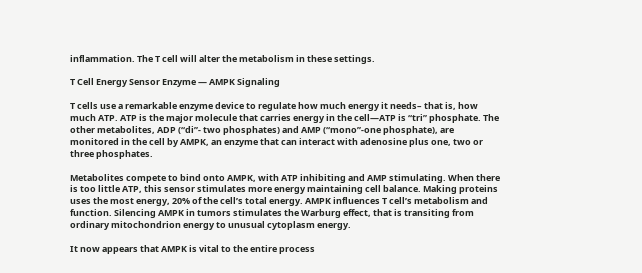inflammation. The T cell will alter the metabolism in these settings.

T Cell Energy Sensor Enzyme — AMPK Signaling

T cells use a remarkable enzyme device to regulate how much energy it needs– that is, how much ATP. ATP is the major molecule that carries energy in the cell—ATP is “tri” phosphate. The other metabolites, ADP (“di”- two phosphates) and AMP (“mono”-one phosphate), are monitored in the cell by AMPK, an enzyme that can interact with adenosine plus one, two or three phosphates.

Metabolites compete to bind onto AMPK, with ATP inhibiting and AMP stimulating. When there is too little ATP, this sensor stimulates more energy maintaining cell balance. Making proteins uses the most energy, 20% of the cell’s total energy. AMPK influences T cell’s metabolism and function. Silencing AMPK in tumors stimulates the Warburg effect, that is transiting from ordinary mitochondrion energy to unusual cytoplasm energy.

It now appears that AMPK is vital to the entire process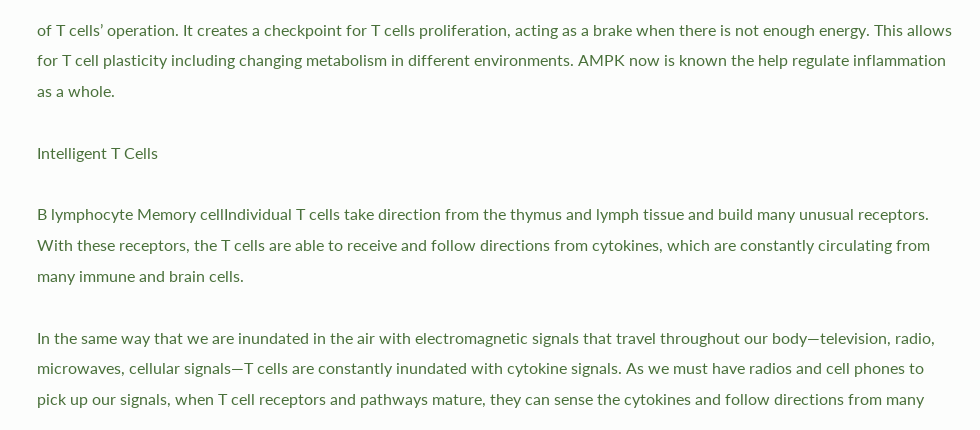of T cells’ operation. It creates a checkpoint for T cells proliferation, acting as a brake when there is not enough energy. This allows for T cell plasticity including changing metabolism in different environments. AMPK now is known the help regulate inflammation as a whole.

Intelligent T Cells

B lymphocyte Memory cellIndividual T cells take direction from the thymus and lymph tissue and build many unusual receptors. With these receptors, the T cells are able to receive and follow directions from cytokines, which are constantly circulating from many immune and brain cells.

In the same way that we are inundated in the air with electromagnetic signals that travel throughout our body—television, radio, microwaves, cellular signals—T cells are constantly inundated with cytokine signals. As we must have radios and cell phones to pick up our signals, when T cell receptors and pathways mature, they can sense the cytokines and follow directions from many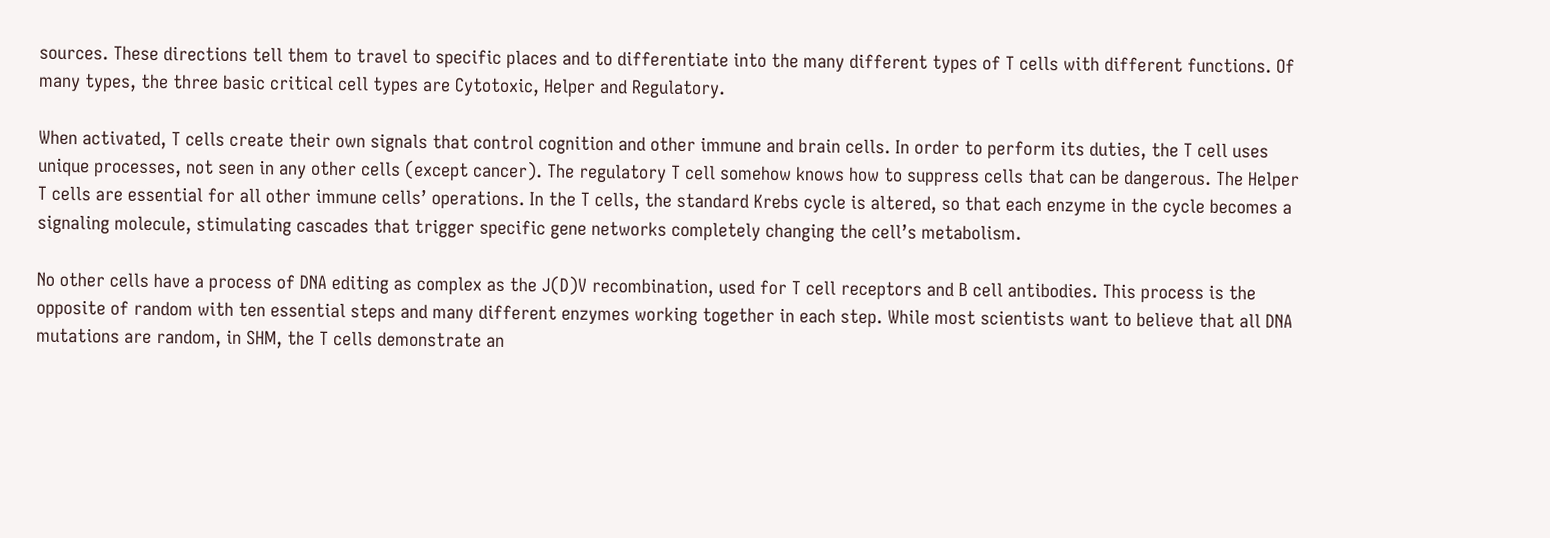sources. These directions tell them to travel to specific places and to differentiate into the many different types of T cells with different functions. Of many types, the three basic critical cell types are Cytotoxic, Helper and Regulatory.

When activated, T cells create their own signals that control cognition and other immune and brain cells. In order to perform its duties, the T cell uses unique processes, not seen in any other cells (except cancer). The regulatory T cell somehow knows how to suppress cells that can be dangerous. The Helper T cells are essential for all other immune cells’ operations. In the T cells, the standard Krebs cycle is altered, so that each enzyme in the cycle becomes a signaling molecule, stimulating cascades that trigger specific gene networks completely changing the cell’s metabolism.

No other cells have a process of DNA editing as complex as the J(D)V recombination, used for T cell receptors and B cell antibodies. This process is the opposite of random with ten essential steps and many different enzymes working together in each step. While most scientists want to believe that all DNA mutations are random, in SHM, the T cells demonstrate an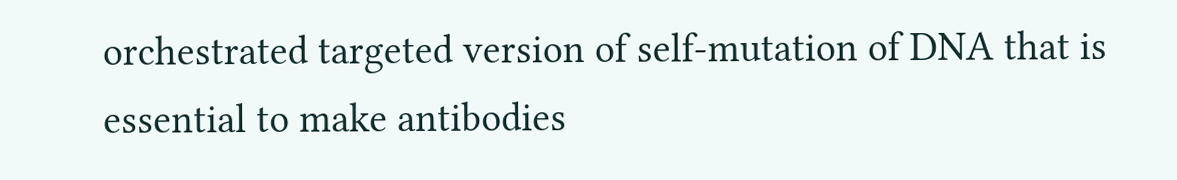orchestrated targeted version of self-mutation of DNA that is essential to make antibodies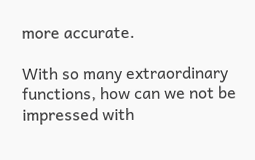more accurate.

With so many extraordinary functions, how can we not be impressed with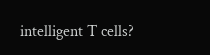intelligent T cells?